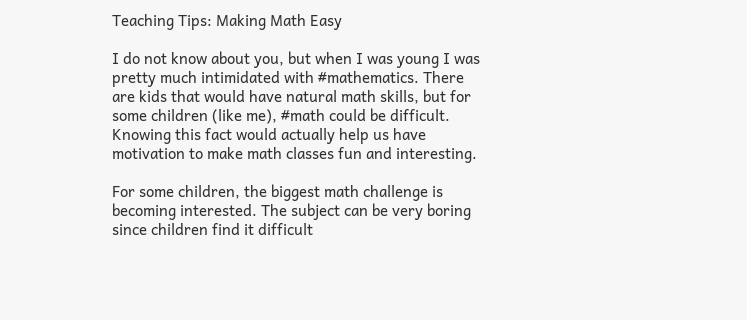Teaching Tips: Making Math Easy

I do not know about you, but when I was young I was pretty much intimidated with #mathematics. There are kids that would have natural math skills, but for some children (like me), #math could be difficult. Knowing this fact would actually help us have motivation to make math classes fun and interesting.

For some children, the biggest math challenge is becoming interested. The subject can be very boring since children find it difficult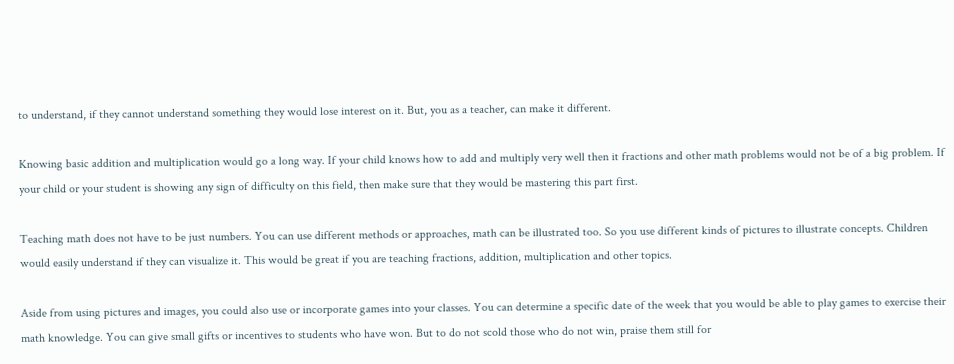to understand, if they cannot understand something they would lose interest on it. But, you as a teacher, can make it different.

Knowing basic addition and multiplication would go a long way. If your child knows how to add and multiply very well then it fractions and other math problems would not be of a big problem. If your child or your student is showing any sign of difficulty on this field, then make sure that they would be mastering this part first.

Teaching math does not have to be just numbers. You can use different methods or approaches, math can be illustrated too. So you use different kinds of pictures to illustrate concepts. Children would easily understand if they can visualize it. This would be great if you are teaching fractions, addition, multiplication and other topics.

Aside from using pictures and images, you could also use or incorporate games into your classes. You can determine a specific date of the week that you would be able to play games to exercise their math knowledge. You can give small gifts or incentives to students who have won. But to do not scold those who do not win, praise them still for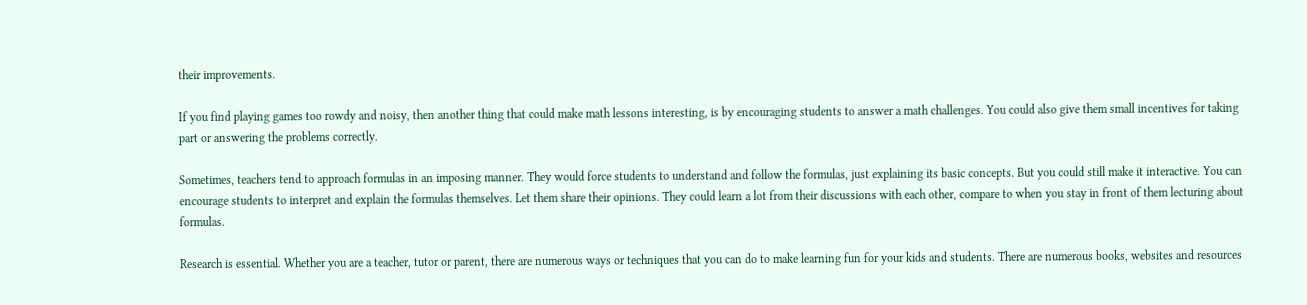their improvements.

If you find playing games too rowdy and noisy, then another thing that could make math lessons interesting, is by encouraging students to answer a math challenges. You could also give them small incentives for taking part or answering the problems correctly.

Sometimes, teachers tend to approach formulas in an imposing manner. They would force students to understand and follow the formulas, just explaining its basic concepts. But you could still make it interactive. You can encourage students to interpret and explain the formulas themselves. Let them share their opinions. They could learn a lot from their discussions with each other, compare to when you stay in front of them lecturing about formulas.

Research is essential. Whether you are a teacher, tutor or parent, there are numerous ways or techniques that you can do to make learning fun for your kids and students. There are numerous books, websites and resources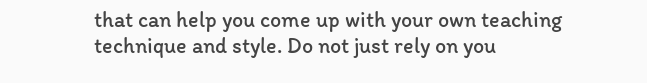that can help you come up with your own teaching technique and style. Do not just rely on you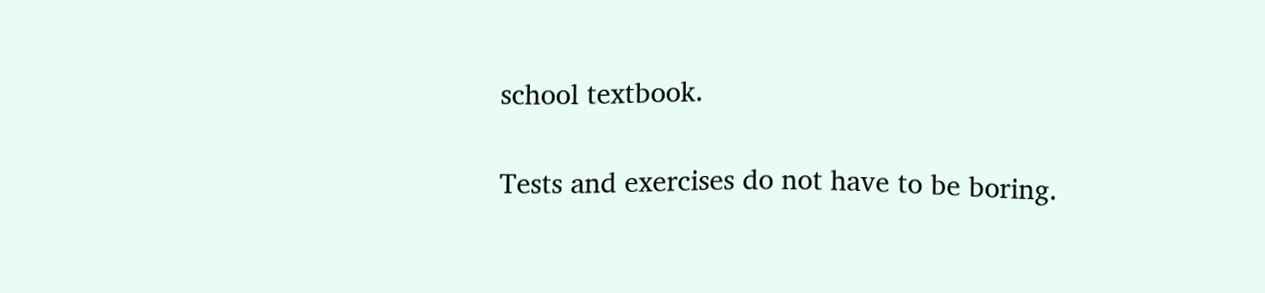school textbook.

Tests and exercises do not have to be boring.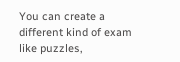You can create a different kind of exam like puzzles,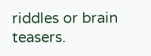riddles or brain teasers.